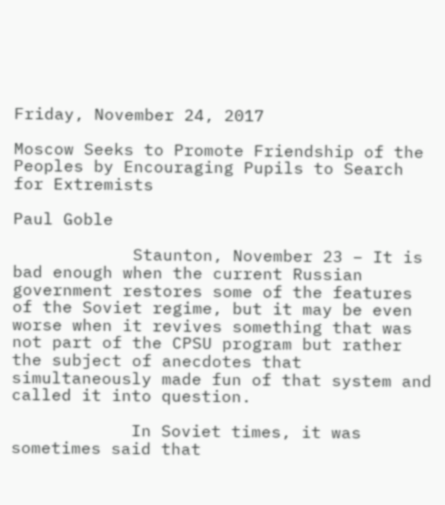Friday, November 24, 2017

Moscow Seeks to Promote Friendship of the Peoples by Encouraging Pupils to Search for Extremists

Paul Goble

            Staunton, November 23 – It is bad enough when the current Russian government restores some of the features of the Soviet regime, but it may be even worse when it revives something that was not part of the CPSU program but rather the subject of anecdotes that simultaneously made fun of that system and called it into question.

            In Soviet times, it was sometimes said that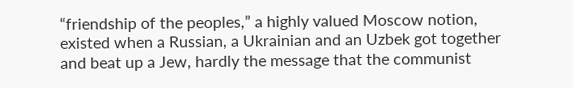“friendship of the peoples,” a highly valued Moscow notion, existed when a Russian, a Ukrainian and an Uzbek got together and beat up a Jew, hardly the message that the communist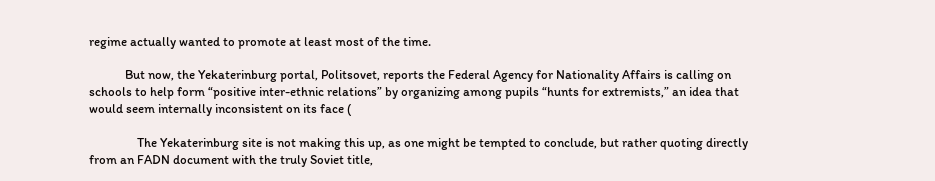regime actually wanted to promote at least most of the time.

            But now, the Yekaterinburg portal, Politsovet, reports the Federal Agency for Nationality Affairs is calling on schools to help form “positive inter-ethnic relations” by organizing among pupils “hunts for extremists,” an idea that would seem internally inconsistent on its face (

                The Yekaterinburg site is not making this up, as one might be tempted to conclude, but rather quoting directly from an FADN document with the truly Soviet title,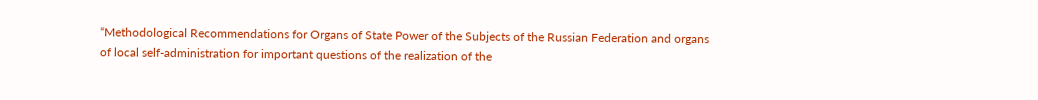“Methodological Recommendations for Organs of State Power of the Subjects of the Russian Federation and organs of local self-administration for important questions of the realization of the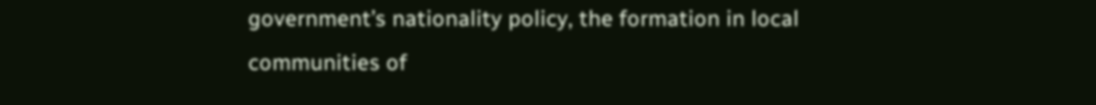government’s nationality policy, the formation in local communities of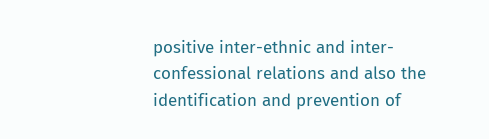positive inter-ethnic and inter-confessional relations and also the identification and prevention of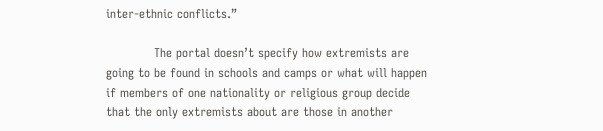inter-ethnic conflicts.”

            The portal doesn’t specify how extremists are going to be found in schools and camps or what will happen if members of one nationality or religious group decide that the only extremists about are those in another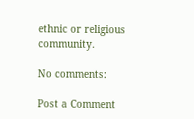ethnic or religious community.

No comments:

Post a Comment